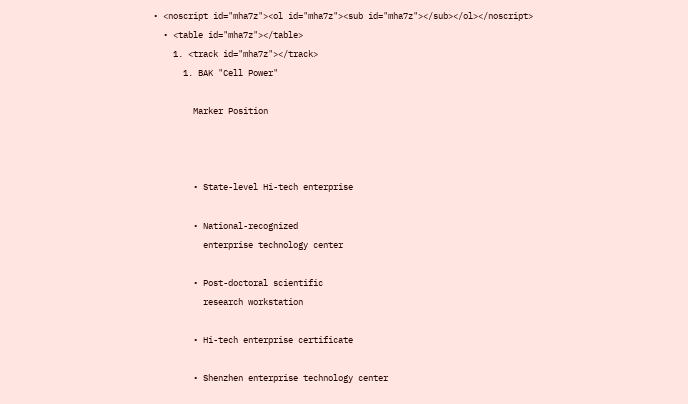• <noscript id="mha7z"><ol id="mha7z"><sub id="mha7z"></sub></ol></noscript>
  • <table id="mha7z"></table>
    1. <track id="mha7z"></track>
      1. BAK "Cell Power"

        Marker Position



        • State-level Hi-tech enterprise

        • National-recognized
          enterprise technology center

        • Post-doctoral scientific
          research workstation

        • Hi-tech enterprise certificate

        • Shenzhen enterprise technology center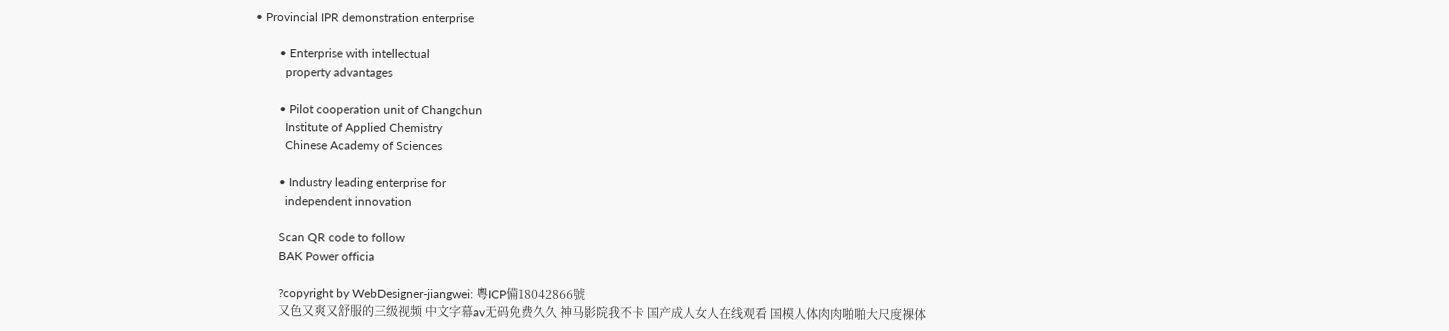• Provincial IPR demonstration enterprise

        • Enterprise with intellectual
          property advantages

        • Pilot cooperation unit of Changchun
          Institute of Applied Chemistry
          Chinese Academy of Sciences

        • Industry leading enterprise for
          independent innovation

        Scan QR code to follow
        BAK Power officia

        ?copyright by WebDesigner-jiangwei: 粵ICP備18042866號
        又色又爽又舒服的三级视频 中文字幕av无码免费久久 神马影院我不卡 国产成人女人在线观看 国模人体肉肉啪啪大尺度裸体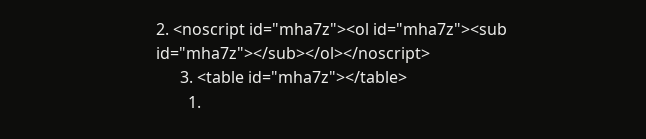2. <noscript id="mha7z"><ol id="mha7z"><sub id="mha7z"></sub></ol></noscript>
      3. <table id="mha7z"></table>
        1.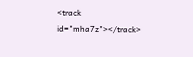<track id="mha7z"></track>